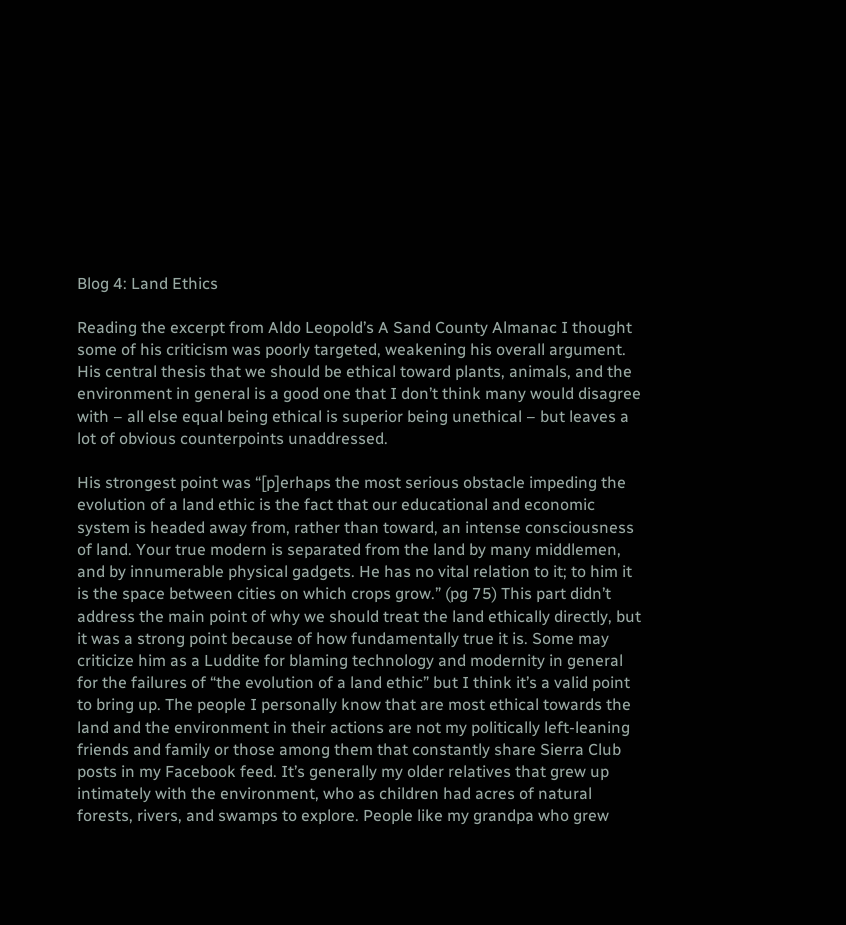Blog 4: Land Ethics

Reading the excerpt from Aldo Leopold’s A Sand County Almanac I thought some of his criticism was poorly targeted, weakening his overall argument. His central thesis that we should be ethical toward plants, animals, and the environment in general is a good one that I don’t think many would disagree with – all else equal being ethical is superior being unethical – but leaves a lot of obvious counterpoints unaddressed.

His strongest point was “[p]erhaps the most serious obstacle impeding the evolution of a land ethic is the fact that our educational and economic system is headed away from, rather than toward, an intense consciousness of land. Your true modern is separated from the land by many middlemen, and by innumerable physical gadgets. He has no vital relation to it; to him it is the space between cities on which crops grow.” (pg 75) This part didn’t address the main point of why we should treat the land ethically directly, but it was a strong point because of how fundamentally true it is. Some may criticize him as a Luddite for blaming technology and modernity in general for the failures of “the evolution of a land ethic” but I think it’s a valid point to bring up. The people I personally know that are most ethical towards the land and the environment in their actions are not my politically left-leaning friends and family or those among them that constantly share Sierra Club posts in my Facebook feed. It’s generally my older relatives that grew up intimately with the environment, who as children had acres of natural forests, rivers, and swamps to explore. People like my grandpa who grew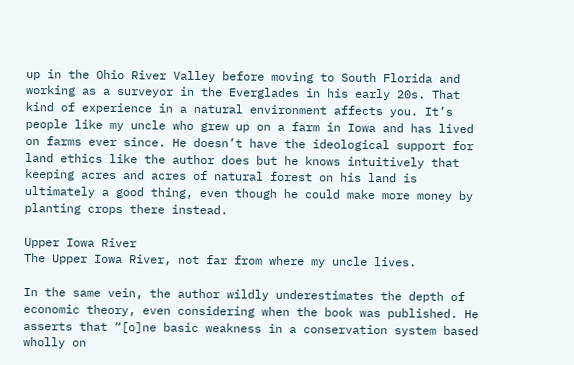up in the Ohio River Valley before moving to South Florida and working as a surveyor in the Everglades in his early 20s. That kind of experience in a natural environment affects you. It’s people like my uncle who grew up on a farm in Iowa and has lived on farms ever since. He doesn’t have the ideological support for land ethics like the author does but he knows intuitively that keeping acres and acres of natural forest on his land is ultimately a good thing, even though he could make more money by planting crops there instead.

Upper Iowa River
The Upper Iowa River, not far from where my uncle lives.

In the same vein, the author wildly underestimates the depth of economic theory, even considering when the book was published. He asserts that “[o]ne basic weakness in a conservation system based wholly on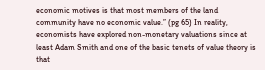economic motives is that most members of the land community have no economic value.” (pg 65) In reality, economists have explored non-monetary valuations since at least Adam Smith and one of the basic tenets of value theory is that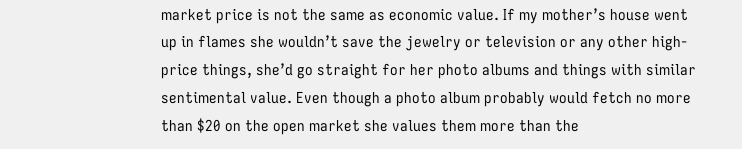market price is not the same as economic value. If my mother’s house went up in flames she wouldn’t save the jewelry or television or any other high-price things, she’d go straight for her photo albums and things with similar sentimental value. Even though a photo album probably would fetch no more than $20 on the open market she values them more than the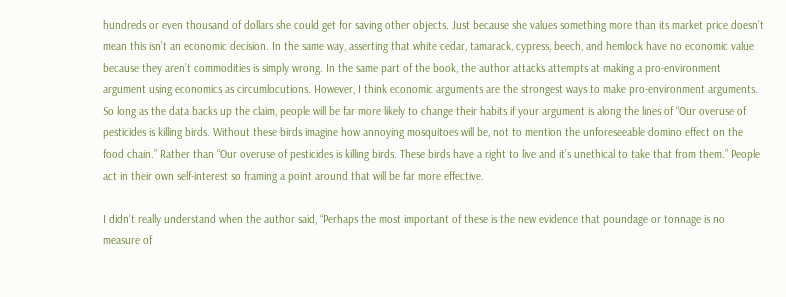hundreds or even thousand of dollars she could get for saving other objects. Just because she values something more than its market price doesn’t mean this isn’t an economic decision. In the same way, asserting that white cedar, tamarack, cypress, beech, and hemlock have no economic value because they aren’t commodities is simply wrong. In the same part of the book, the author attacks attempts at making a pro-environment argument using economics as circumlocutions. However, I think economic arguments are the strongest ways to make pro-environment arguments. So long as the data backs up the claim, people will be far more likely to change their habits if your argument is along the lines of “Our overuse of pesticides is killing birds. Without these birds imagine how annoying mosquitoes will be, not to mention the unforeseeable domino effect on the food chain.” Rather than “Our overuse of pesticides is killing birds. These birds have a right to live and it’s unethical to take that from them.” People act in their own self-interest so framing a point around that will be far more effective.

I didn’t really understand when the author said, “Perhaps the most important of these is the new evidence that poundage or tonnage is no measure of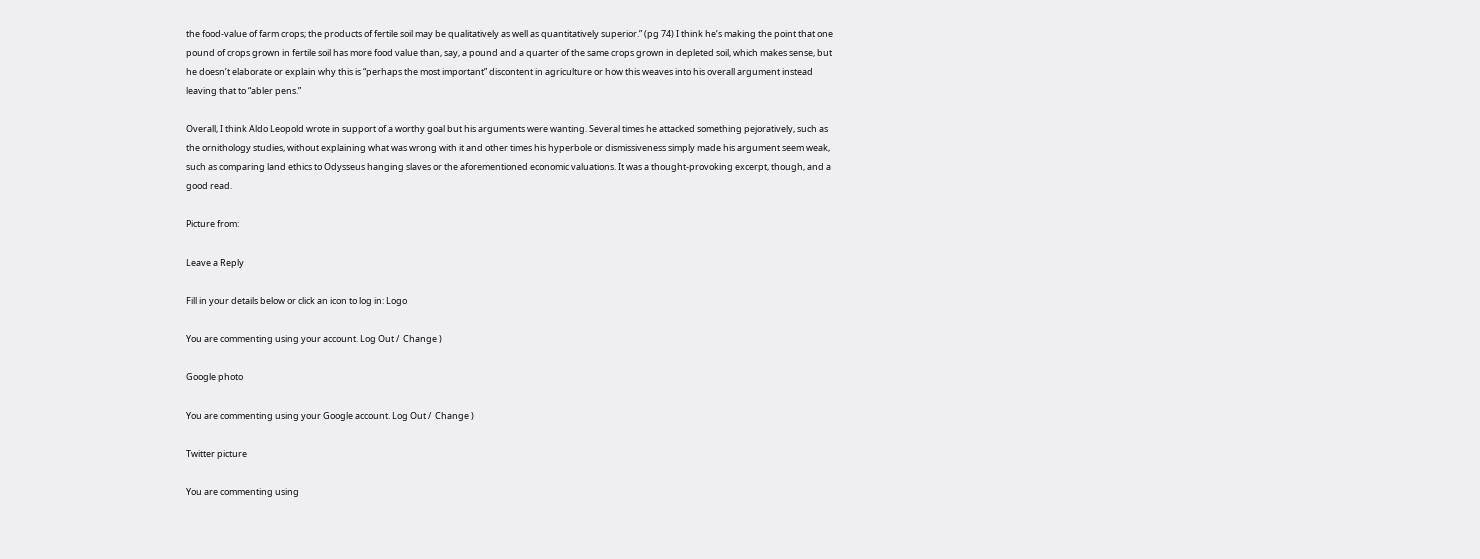the food-value of farm crops; the products of fertile soil may be qualitatively as well as quantitatively superior.” (pg 74) I think he’s making the point that one pound of crops grown in fertile soil has more food value than, say, a pound and a quarter of the same crops grown in depleted soil, which makes sense, but he doesn’t elaborate or explain why this is “perhaps the most important” discontent in agriculture or how this weaves into his overall argument instead leaving that to “abler pens.”

Overall, I think Aldo Leopold wrote in support of a worthy goal but his arguments were wanting. Several times he attacked something pejoratively, such as the ornithology studies, without explaining what was wrong with it and other times his hyperbole or dismissiveness simply made his argument seem weak, such as comparing land ethics to Odysseus hanging slaves or the aforementioned economic valuations. It was a thought-provoking excerpt, though, and a good read.

Picture from:

Leave a Reply

Fill in your details below or click an icon to log in: Logo

You are commenting using your account. Log Out /  Change )

Google photo

You are commenting using your Google account. Log Out /  Change )

Twitter picture

You are commenting using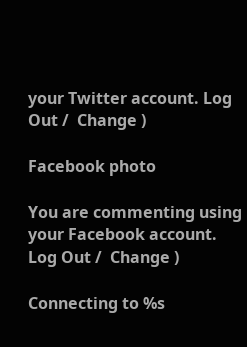your Twitter account. Log Out /  Change )

Facebook photo

You are commenting using your Facebook account. Log Out /  Change )

Connecting to %s